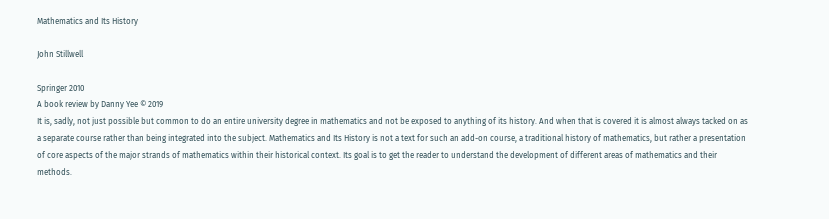Mathematics and Its History

John Stillwell

Springer 2010
A book review by Danny Yee © 2019
It is, sadly, not just possible but common to do an entire university degree in mathematics and not be exposed to anything of its history. And when that is covered it is almost always tacked on as a separate course rather than being integrated into the subject. Mathematics and Its History is not a text for such an add-on course, a traditional history of mathematics, but rather a presentation of core aspects of the major strands of mathematics within their historical context. Its goal is to get the reader to understand the development of different areas of mathematics and their methods.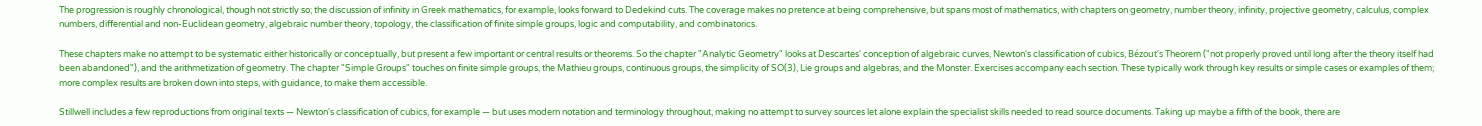The progression is roughly chronological, though not strictly so; the discussion of infinity in Greek mathematics, for example, looks forward to Dedekind cuts. The coverage makes no pretence at being comprehensive, but spans most of mathematics, with chapters on geometry, number theory, infinity, projective geometry, calculus, complex numbers, differential and non-Euclidean geometry, algebraic number theory, topology, the classification of finite simple groups, logic and computability, and combinatorics.

These chapters make no attempt to be systematic either historically or conceptually, but present a few important or central results or theorems. So the chapter "Analytic Geometry" looks at Descartes' conception of algebraic curves, Newton's classification of cubics, Bézout's Theorem ("not properly proved until long after the theory itself had been abandoned"), and the arithmetization of geometry. The chapter "Simple Groups" touches on finite simple groups, the Mathieu groups, continuous groups, the simplicity of SO(3), Lie groups and algebras, and the Monster. Exercises accompany each section. These typically work through key results or simple cases or examples of them; more complex results are broken down into steps, with guidance, to make them accessible.

Stillwell includes a few reproductions from original texts — Newton's classification of cubics, for example — but uses modern notation and terminology throughout, making no attempt to survey sources let alone explain the specialist skills needed to read source documents. Taking up maybe a fifth of the book, there are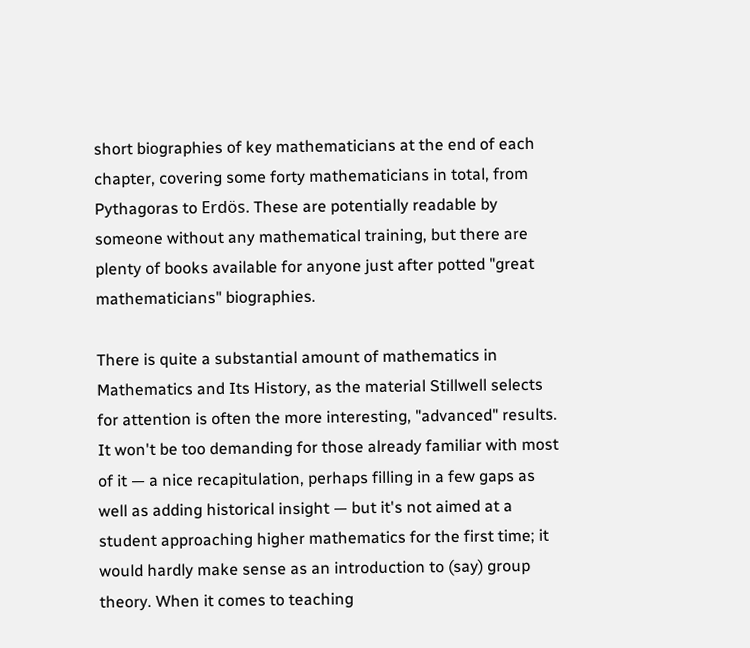short biographies of key mathematicians at the end of each chapter, covering some forty mathematicians in total, from Pythagoras to Erdös. These are potentially readable by someone without any mathematical training, but there are plenty of books available for anyone just after potted "great mathematicians" biographies.

There is quite a substantial amount of mathematics in Mathematics and Its History, as the material Stillwell selects for attention is often the more interesting, "advanced" results. It won't be too demanding for those already familiar with most of it — a nice recapitulation, perhaps filling in a few gaps as well as adding historical insight — but it's not aimed at a student approaching higher mathematics for the first time; it would hardly make sense as an introduction to (say) group theory. When it comes to teaching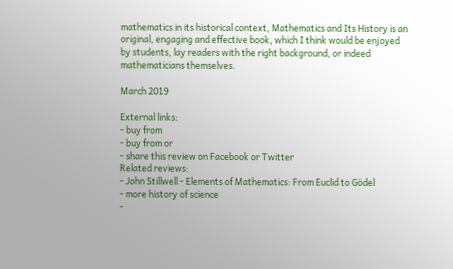mathematics in its historical context, Mathematics and Its History is an original, engaging and effective book, which I think would be enjoyed by students, lay readers with the right background, or indeed mathematicians themselves.

March 2019

External links:
- buy from
- buy from or
- share this review on Facebook or Twitter
Related reviews:
- John Stillwell - Elements of Mathematics: From Euclid to Gödel
- more history of science
-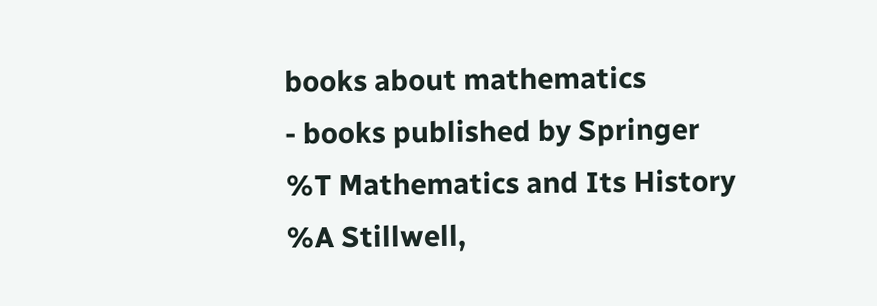books about mathematics
- books published by Springer
%T Mathematics and Its History
%A Stillwell,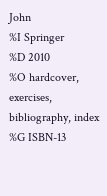John
%I Springer
%D 2010
%O hardcover, exercises, bibliography, index
%G ISBN-13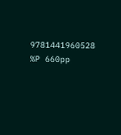9781441960528
%P 660pp